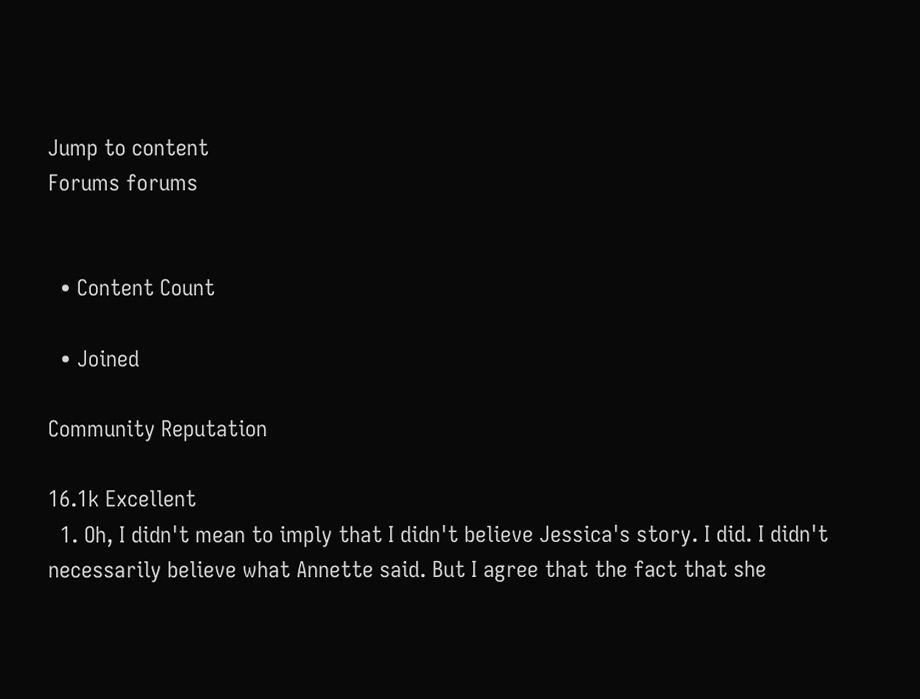Jump to content
Forums forums


  • Content Count

  • Joined

Community Reputation

16.1k Excellent
  1. Oh, I didn't mean to imply that I didn't believe Jessica's story. I did. I didn't necessarily believe what Annette said. But I agree that the fact that she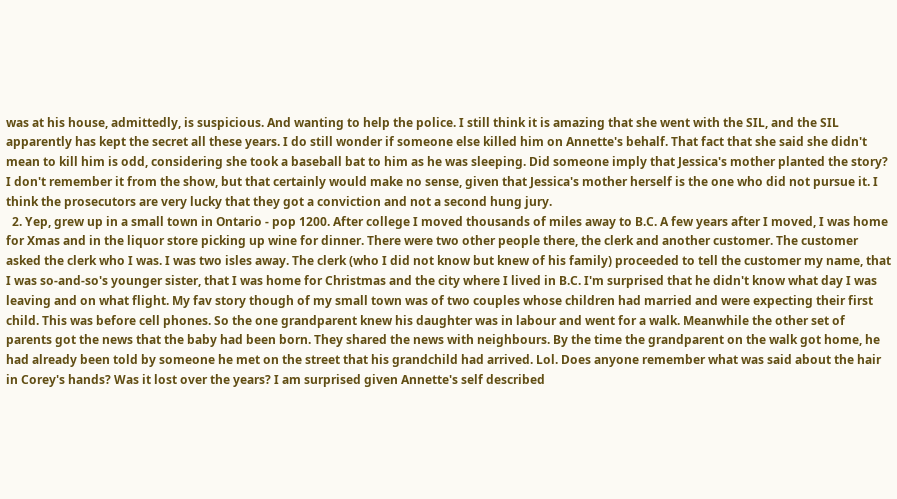was at his house, admittedly, is suspicious. And wanting to help the police. I still think it is amazing that she went with the SIL, and the SIL apparently has kept the secret all these years. I do still wonder if someone else killed him on Annette's behalf. That fact that she said she didn't mean to kill him is odd, considering she took a baseball bat to him as he was sleeping. Did someone imply that Jessica's mother planted the story? I don't remember it from the show, but that certainly would make no sense, given that Jessica's mother herself is the one who did not pursue it. I think the prosecutors are very lucky that they got a conviction and not a second hung jury.
  2. Yep, grew up in a small town in Ontario - pop 1200. After college I moved thousands of miles away to B.C. A few years after I moved, I was home for Xmas and in the liquor store picking up wine for dinner. There were two other people there, the clerk and another customer. The customer asked the clerk who I was. I was two isles away. The clerk (who I did not know but knew of his family) proceeded to tell the customer my name, that I was so-and-so's younger sister, that I was home for Christmas and the city where I lived in B.C. I'm surprised that he didn't know what day I was leaving and on what flight. My fav story though of my small town was of two couples whose children had married and were expecting their first child. This was before cell phones. So the one grandparent knew his daughter was in labour and went for a walk. Meanwhile the other set of parents got the news that the baby had been born. They shared the news with neighbours. By the time the grandparent on the walk got home, he had already been told by someone he met on the street that his grandchild had arrived. Lol. Does anyone remember what was said about the hair in Corey's hands? Was it lost over the years? I am surprised given Annette's self described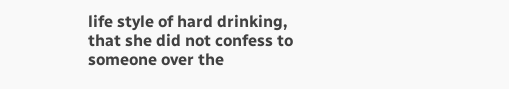life style of hard drinking, that she did not confess to someone over the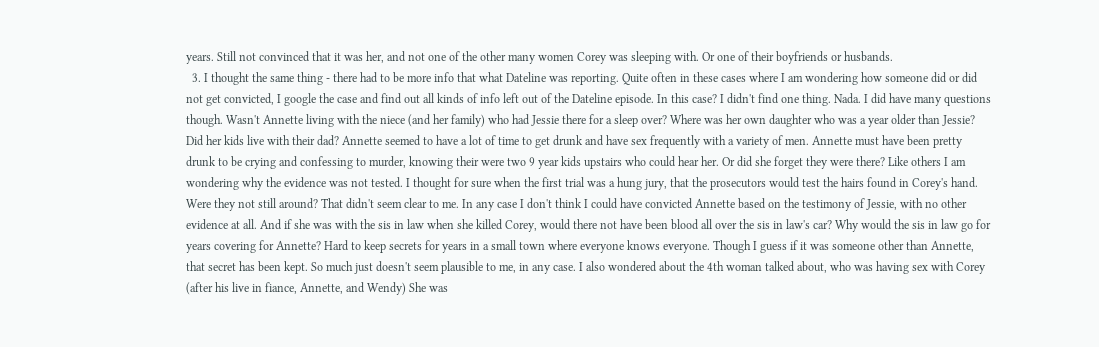years. Still not convinced that it was her, and not one of the other many women Corey was sleeping with. Or one of their boyfriends or husbands.
  3. I thought the same thing - there had to be more info that what Dateline was reporting. Quite often in these cases where I am wondering how someone did or did not get convicted, I google the case and find out all kinds of info left out of the Dateline episode. In this case? I didn't find one thing. Nada. I did have many questions though. Wasn't Annette living with the niece (and her family) who had Jessie there for a sleep over? Where was her own daughter who was a year older than Jessie? Did her kids live with their dad? Annette seemed to have a lot of time to get drunk and have sex frequently with a variety of men. Annette must have been pretty drunk to be crying and confessing to murder, knowing their were two 9 year kids upstairs who could hear her. Or did she forget they were there? Like others I am wondering why the evidence was not tested. I thought for sure when the first trial was a hung jury, that the prosecutors would test the hairs found in Corey's hand. Were they not still around? That didn't seem clear to me. In any case I don't think I could have convicted Annette based on the testimony of Jessie, with no other evidence at all. And if she was with the sis in law when she killed Corey, would there not have been blood all over the sis in law's car? Why would the sis in law go for years covering for Annette? Hard to keep secrets for years in a small town where everyone knows everyone. Though I guess if it was someone other than Annette, that secret has been kept. So much just doesn't seem plausible to me, in any case. I also wondered about the 4th woman talked about, who was having sex with Corey (after his live in fiance, Annette, and Wendy) She was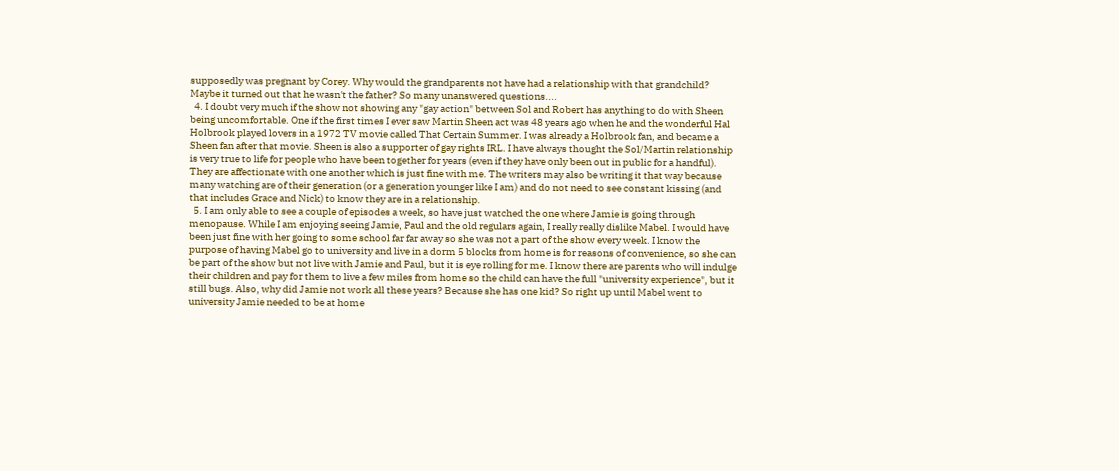supposedly was pregnant by Corey. Why would the grandparents not have had a relationship with that grandchild? Maybe it turned out that he wasn't the father? So many unanswered questions....
  4. I doubt very much if the show not showing any "gay action" between Sol and Robert has anything to do with Sheen being uncomfortable. One if the first times I ever saw Martin Sheen act was 48 years ago when he and the wonderful Hal Holbrook played lovers in a 1972 TV movie called That Certain Summer. I was already a Holbrook fan, and became a Sheen fan after that movie. Sheen is also a supporter of gay rights IRL. I have always thought the Sol/Martin relationship is very true to life for people who have been together for years (even if they have only been out in public for a handful). They are affectionate with one another which is just fine with me. The writers may also be writing it that way because many watching are of their generation (or a generation younger like I am) and do not need to see constant kissing (and that includes Grace and Nick) to know they are in a relationship.
  5. I am only able to see a couple of episodes a week, so have just watched the one where Jamie is going through menopause. While I am enjoying seeing Jamie, Paul and the old regulars again, I really really dislike Mabel. I would have been just fine with her going to some school far far away so she was not a part of the show every week. I know the purpose of having Mabel go to university and live in a dorm 5 blocks from home is for reasons of convenience, so she can be part of the show but not live with Jamie and Paul, but it is eye rolling for me. I know there are parents who will indulge their children and pay for them to live a few miles from home so the child can have the full "university experience", but it still bugs. Also, why did Jamie not work all these years? Because she has one kid? So right up until Mabel went to university Jamie needed to be at home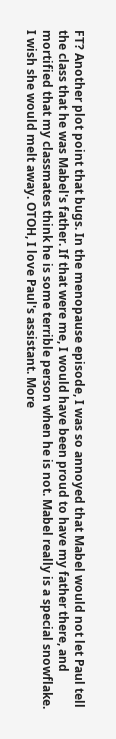FT? Another plot point that bugs. In the menopause episode, I was so annoyed that Mabel would not let Paul tell the class that he was Mabel's father. If that were me, I would have been proud to have my father there, and mortified that my classmates think he is some terrible person when he is not. Mabel really is a special snowflake. I wish she would melt away. OTOH, I love Paul's assistant. More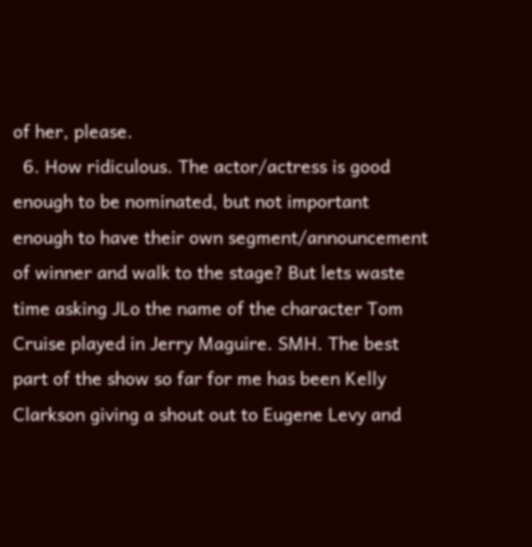of her, please.
  6. How ridiculous. The actor/actress is good enough to be nominated, but not important enough to have their own segment/announcement of winner and walk to the stage? But lets waste time asking JLo the name of the character Tom Cruise played in Jerry Maguire. SMH. The best part of the show so far for me has been Kelly Clarkson giving a shout out to Eugene Levy and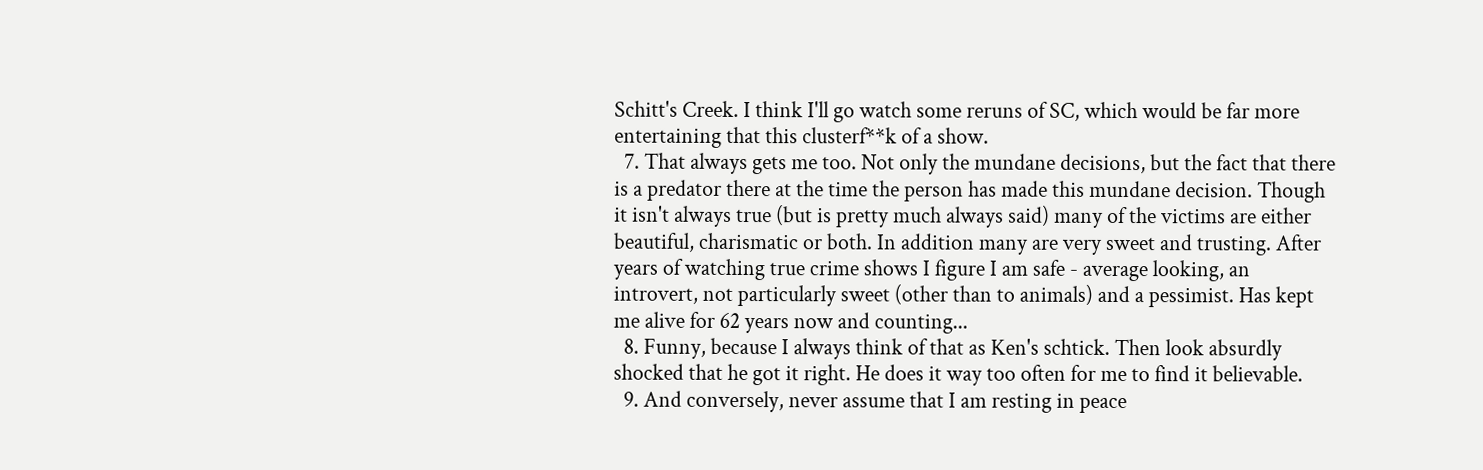Schitt's Creek. I think I'll go watch some reruns of SC, which would be far more entertaining that this clusterf**k of a show.
  7. That always gets me too. Not only the mundane decisions, but the fact that there is a predator there at the time the person has made this mundane decision. Though it isn't always true (but is pretty much always said) many of the victims are either beautiful, charismatic or both. In addition many are very sweet and trusting. After years of watching true crime shows I figure I am safe - average looking, an introvert, not particularly sweet (other than to animals) and a pessimist. Has kept me alive for 62 years now and counting...
  8. Funny, because I always think of that as Ken's schtick. Then look absurdly shocked that he got it right. He does it way too often for me to find it believable.
  9. And conversely, never assume that I am resting in peace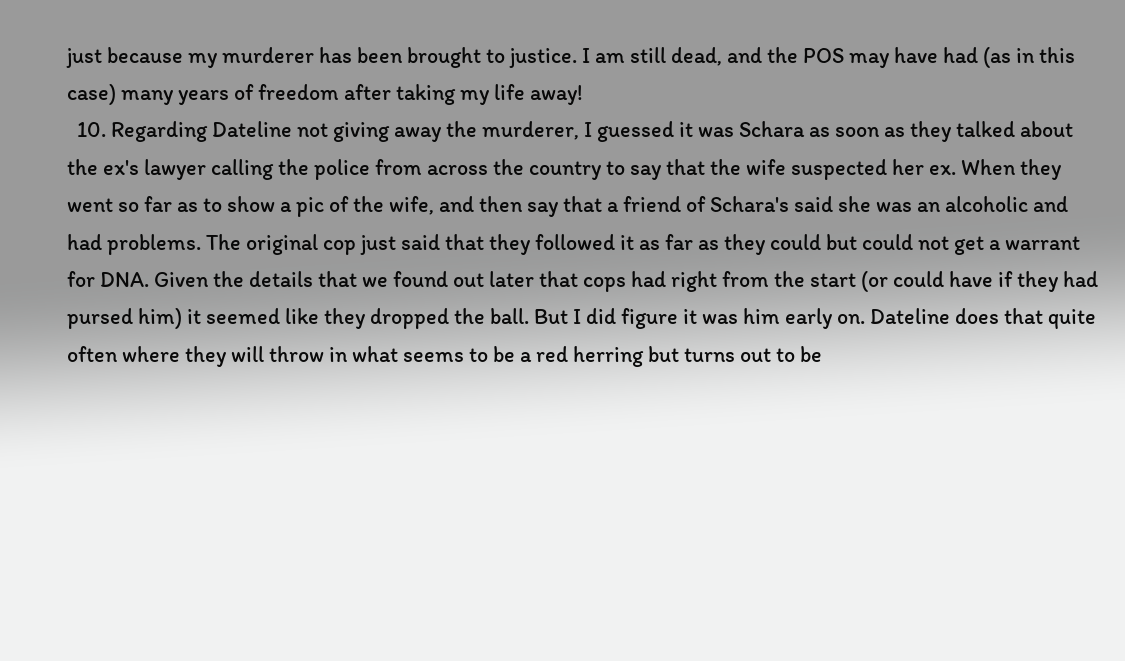just because my murderer has been brought to justice. I am still dead, and the POS may have had (as in this case) many years of freedom after taking my life away!
  10. Regarding Dateline not giving away the murderer, I guessed it was Schara as soon as they talked about the ex's lawyer calling the police from across the country to say that the wife suspected her ex. When they went so far as to show a pic of the wife, and then say that a friend of Schara's said she was an alcoholic and had problems. The original cop just said that they followed it as far as they could but could not get a warrant for DNA. Given the details that we found out later that cops had right from the start (or could have if they had pursed him) it seemed like they dropped the ball. But I did figure it was him early on. Dateline does that quite often where they will throw in what seems to be a red herring but turns out to be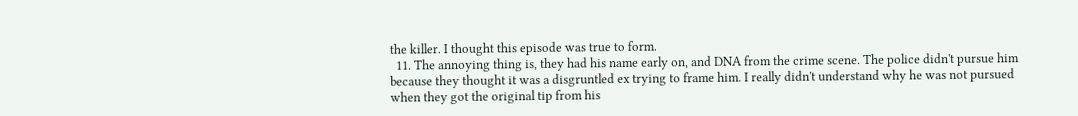the killer. I thought this episode was true to form.
  11. The annoying thing is, they had his name early on, and DNA from the crime scene. The police didn't pursue him because they thought it was a disgruntled ex trying to frame him. I really didn't understand why he was not pursued when they got the original tip from his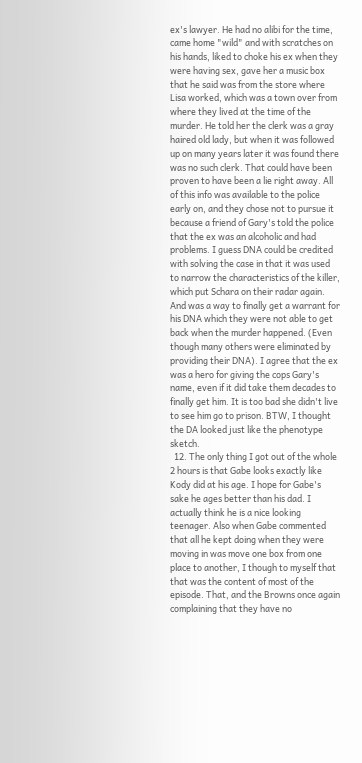ex's lawyer. He had no alibi for the time, came home "wild" and with scratches on his hands, liked to choke his ex when they were having sex, gave her a music box that he said was from the store where Lisa worked, which was a town over from where they lived at the time of the murder. He told her the clerk was a gray haired old lady, but when it was followed up on many years later it was found there was no such clerk. That could have been proven to have been a lie right away. All of this info was available to the police early on, and they chose not to pursue it because a friend of Gary's told the police that the ex was an alcoholic and had problems. I guess DNA could be credited with solving the case in that it was used to narrow the characteristics of the killer, which put Schara on their radar again. And was a way to finally get a warrant for his DNA which they were not able to get back when the murder happened. (Even though many others were eliminated by providing their DNA). I agree that the ex was a hero for giving the cops Gary's name, even if it did take them decades to finally get him. It is too bad she didn't live to see him go to prison. BTW, I thought the DA looked just like the phenotype sketch.
  12. The only thing I got out of the whole 2 hours is that Gabe looks exactly like Kody did at his age. I hope for Gabe's sake he ages better than his dad. I actually think he is a nice looking teenager. Also when Gabe commented that all he kept doing when they were moving in was move one box from one place to another, I though to myself that that was the content of most of the episode. That, and the Browns once again complaining that they have no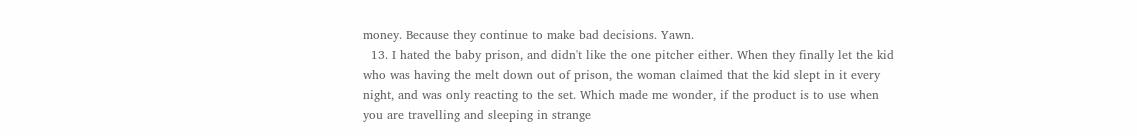money. Because they continue to make bad decisions. Yawn.
  13. I hated the baby prison, and didn't like the one pitcher either. When they finally let the kid who was having the melt down out of prison, the woman claimed that the kid slept in it every night, and was only reacting to the set. Which made me wonder, if the product is to use when you are travelling and sleeping in strange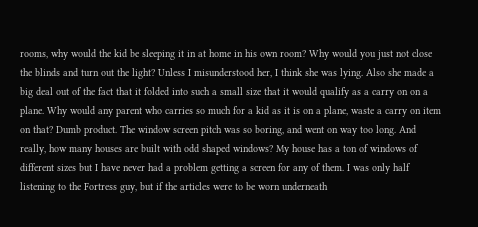rooms, why would the kid be sleeping it in at home in his own room? Why would you just not close the blinds and turn out the light? Unless I misunderstood her, I think she was lying. Also she made a big deal out of the fact that it folded into such a small size that it would qualify as a carry on on a plane. Why would any parent who carries so much for a kid as it is on a plane, waste a carry on item on that? Dumb product. The window screen pitch was so boring, and went on way too long. And really, how many houses are built with odd shaped windows? My house has a ton of windows of different sizes but I have never had a problem getting a screen for any of them. I was only half listening to the Fortress guy, but if the articles were to be worn underneath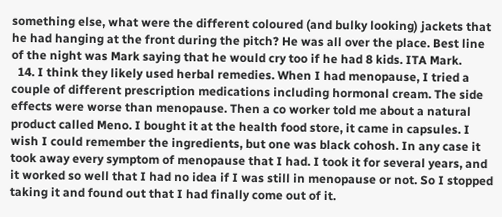something else, what were the different coloured (and bulky looking) jackets that he had hanging at the front during the pitch? He was all over the place. Best line of the night was Mark saying that he would cry too if he had 8 kids. ITA Mark.
  14. I think they likely used herbal remedies. When I had menopause, I tried a couple of different prescription medications including hormonal cream. The side effects were worse than menopause. Then a co worker told me about a natural product called Meno. I bought it at the health food store, it came in capsules. I wish I could remember the ingredients, but one was black cohosh. In any case it took away every symptom of menopause that I had. I took it for several years, and it worked so well that I had no idea if I was still in menopause or not. So I stopped taking it and found out that I had finally come out of it.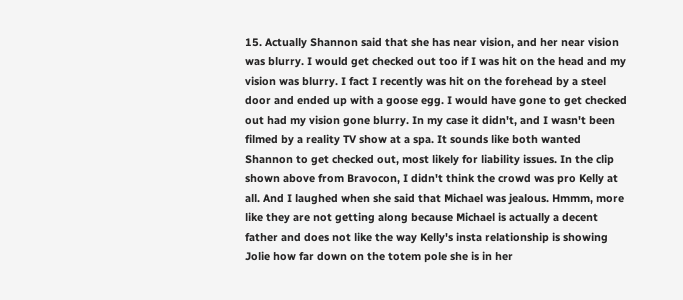15. Actually Shannon said that she has near vision, and her near vision was blurry. I would get checked out too if I was hit on the head and my vision was blurry. I fact I recently was hit on the forehead by a steel door and ended up with a goose egg. I would have gone to get checked out had my vision gone blurry. In my case it didn't, and I wasn't been filmed by a reality TV show at a spa. It sounds like both wanted Shannon to get checked out, most likely for liability issues. In the clip shown above from Bravocon, I didn't think the crowd was pro Kelly at all. And I laughed when she said that Michael was jealous. Hmmm, more like they are not getting along because Michael is actually a decent father and does not like the way Kelly's insta relationship is showing Jolie how far down on the totem pole she is in her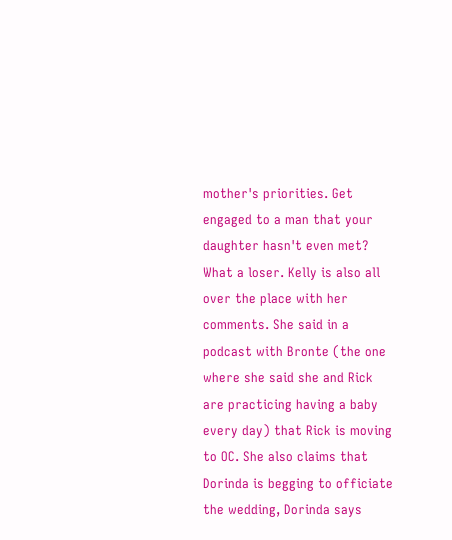mother's priorities. Get engaged to a man that your daughter hasn't even met? What a loser. Kelly is also all over the place with her comments. She said in a podcast with Bronte (the one where she said she and Rick are practicing having a baby every day) that Rick is moving to OC. She also claims that Dorinda is begging to officiate the wedding, Dorinda says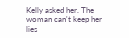Kelly asked her. The woman can't keep her lies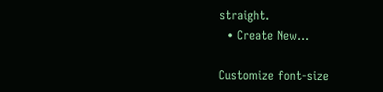straight.
  • Create New...

Customize font-size